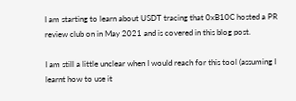I am starting to learn about USDT tracing that 0xB10C hosted a PR review club on in May 2021 and is covered in this blog post.

I am still a little unclear when I would reach for this tool (assuming I learnt how to use it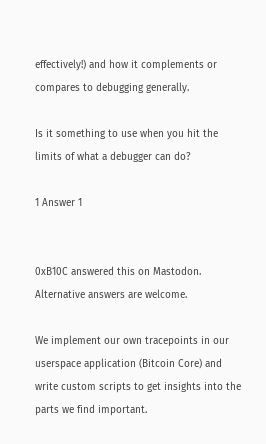effectively!) and how it complements or compares to debugging generally.

Is it something to use when you hit the limits of what a debugger can do?

1 Answer 1


0xB10C answered this on Mastodon. Alternative answers are welcome.

We implement our own tracepoints in our userspace application (Bitcoin Core) and write custom scripts to get insights into the parts we find important.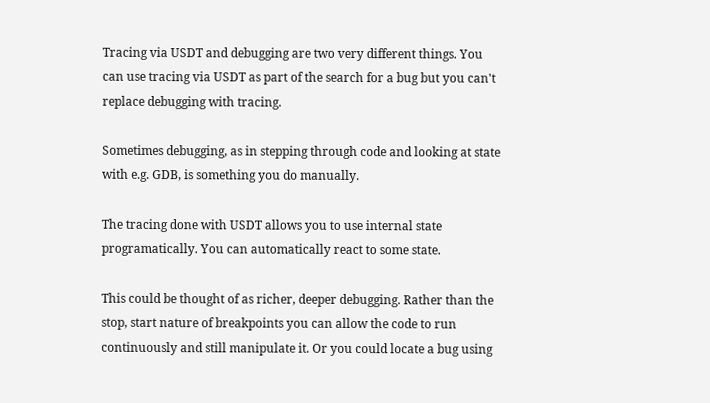Tracing via USDT and debugging are two very different things. You can use tracing via USDT as part of the search for a bug but you can't replace debugging with tracing.

Sometimes debugging, as in stepping through code and looking at state with e.g. GDB, is something you do manually.

The tracing done with USDT allows you to use internal state programatically. You can automatically react to some state.

This could be thought of as richer, deeper debugging. Rather than the stop, start nature of breakpoints you can allow the code to run continuously and still manipulate it. Or you could locate a bug using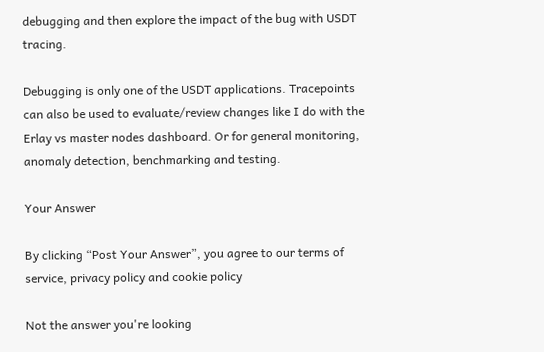debugging and then explore the impact of the bug with USDT tracing.

Debugging is only one of the USDT applications. Tracepoints can also be used to evaluate/review changes like I do with the Erlay vs master nodes dashboard. Or for general monitoring, anomaly detection, benchmarking and testing.

Your Answer

By clicking “Post Your Answer”, you agree to our terms of service, privacy policy and cookie policy

Not the answer you're looking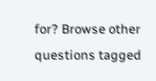for? Browse other questions tagged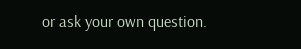or ask your own question.